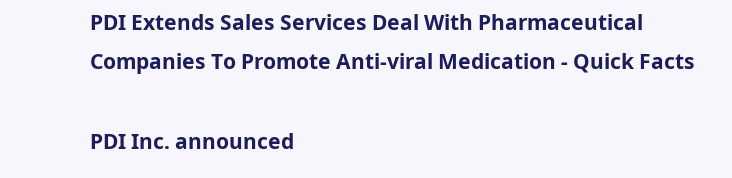PDI Extends Sales Services Deal With Pharmaceutical Companies To Promote Anti-viral Medication - Quick Facts

PDI Inc. announced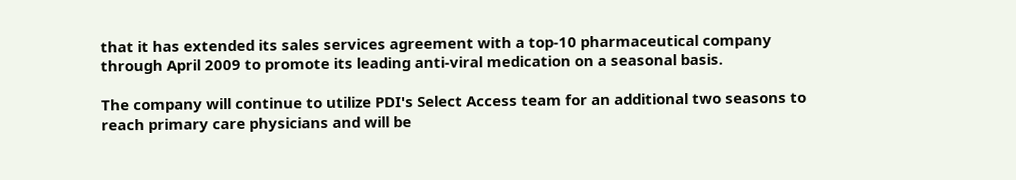that it has extended its sales services agreement with a top-10 pharmaceutical company through April 2009 to promote its leading anti-viral medication on a seasonal basis.

The company will continue to utilize PDI's Select Access team for an additional two seasons to reach primary care physicians and will be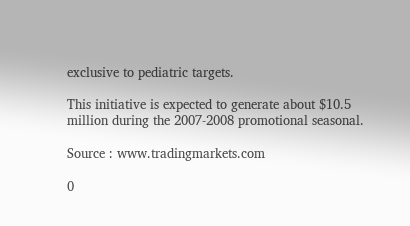exclusive to pediatric targets.

This initiative is expected to generate about $10.5 million during the 2007-2008 promotional seasonal.

Source : www.tradingmarkets.com

0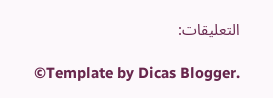التعليقات:

  ©Template by Dicas Blogger.